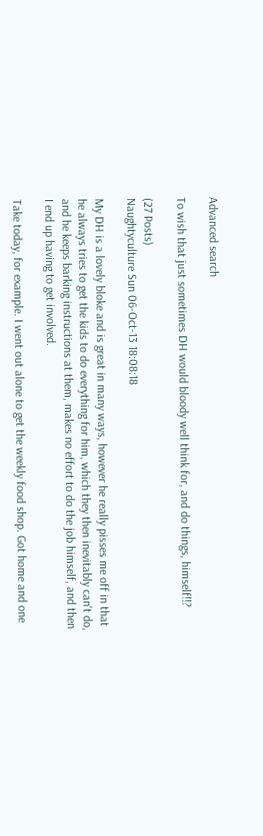Advanced search

To wish that just sometimes DH would bloody well think for, and do things, himself!!?

(27 Posts)
Naughtyculture Sun 06-Oct-13 18:08:18

My DH is a lovely bloke and is great in many ways, however he really pisses me off in that he always tries to get the kids to do everything for him, which they then inevitably can't do, and he keeps barking instructions at them, makes no effort to do the job himself, and then I end up having to get involved.

Take today, for example. I went out alone to get the weekly food shop. Got home and one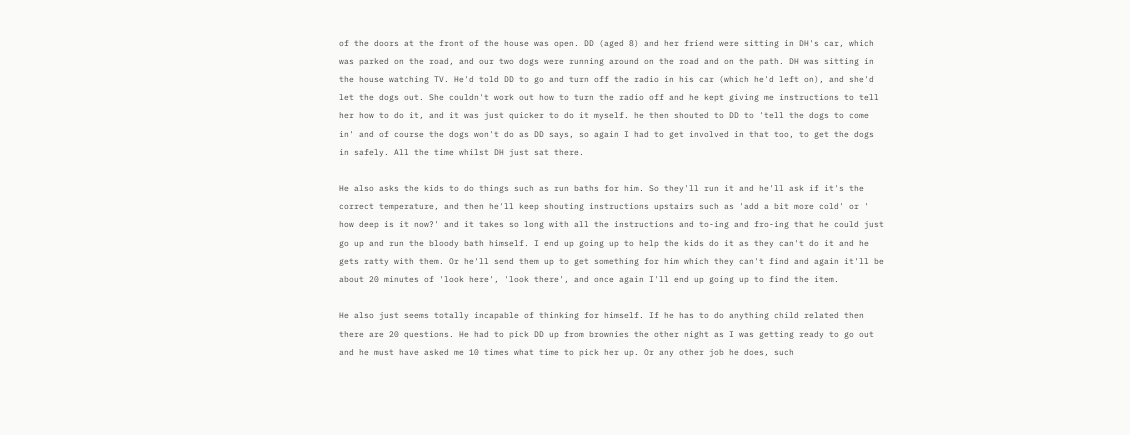of the doors at the front of the house was open. DD (aged 8) and her friend were sitting in DH's car, which was parked on the road, and our two dogs were running around on the road and on the path. DH was sitting in the house watching TV. He'd told DD to go and turn off the radio in his car (which he'd left on), and she'd let the dogs out. She couldn't work out how to turn the radio off and he kept giving me instructions to tell her how to do it, and it was just quicker to do it myself. he then shouted to DD to 'tell the dogs to come in' and of course the dogs won't do as DD says, so again I had to get involved in that too, to get the dogs in safely. All the time whilst DH just sat there.

He also asks the kids to do things such as run baths for him. So they'll run it and he'll ask if it's the correct temperature, and then he'll keep shouting instructions upstairs such as 'add a bit more cold' or ' how deep is it now?' and it takes so long with all the instructions and to-ing and fro-ing that he could just go up and run the bloody bath himself. I end up going up to help the kids do it as they can't do it and he gets ratty with them. Or he'll send them up to get something for him which they can't find and again it'll be about 20 minutes of 'look here', 'look there', and once again I'll end up going up to find the item.

He also just seems totally incapable of thinking for himself. If he has to do anything child related then there are 20 questions. He had to pick DD up from brownies the other night as I was getting ready to go out and he must have asked me 10 times what time to pick her up. Or any other job he does, such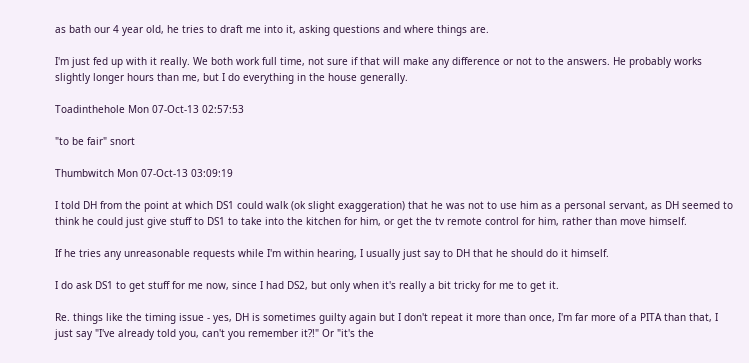as bath our 4 year old, he tries to draft me into it, asking questions and where things are.

I'm just fed up with it really. We both work full time, not sure if that will make any difference or not to the answers. He probably works slightly longer hours than me, but I do everything in the house generally.

Toadinthehole Mon 07-Oct-13 02:57:53

"to be fair" snort

Thumbwitch Mon 07-Oct-13 03:09:19

I told DH from the point at which DS1 could walk (ok slight exaggeration) that he was not to use him as a personal servant, as DH seemed to think he could just give stuff to DS1 to take into the kitchen for him, or get the tv remote control for him, rather than move himself.

If he tries any unreasonable requests while I'm within hearing, I usually just say to DH that he should do it himself.

I do ask DS1 to get stuff for me now, since I had DS2, but only when it's really a bit tricky for me to get it.

Re. things like the timing issue - yes, DH is sometimes guilty again but I don't repeat it more than once, I'm far more of a PITA than that, I just say "I've already told you, can't you remember it?!" Or "it's the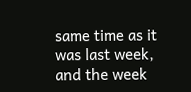same time as it was last week, and the week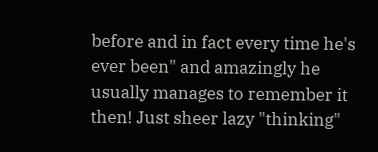before and in fact every time he's ever been" and amazingly he usually manages to remember it then! Just sheer lazy "thinking"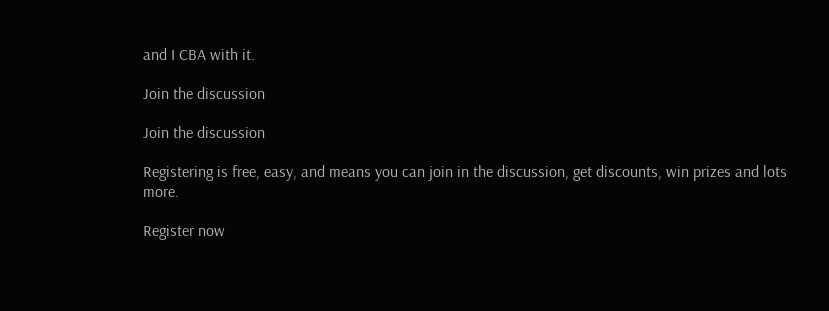and I CBA with it.

Join the discussion

Join the discussion

Registering is free, easy, and means you can join in the discussion, get discounts, win prizes and lots more.

Register now